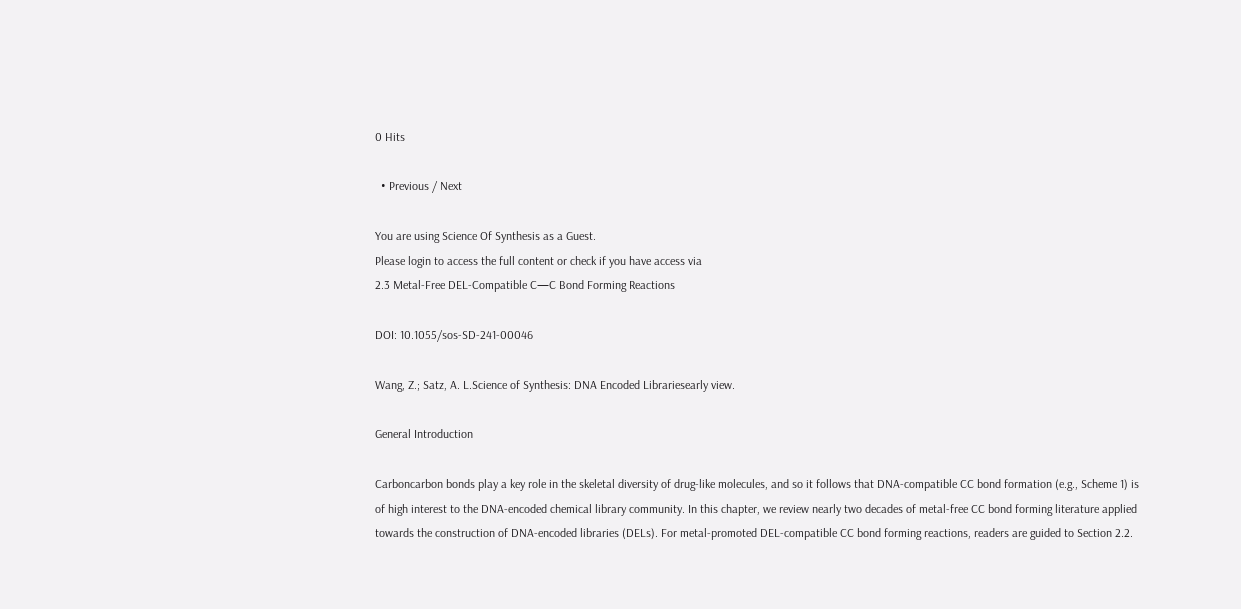0 Hits

  • Previous / Next

You are using Science Of Synthesis as a Guest.
Please login to access the full content or check if you have access via
2.3 Metal-Free DEL-Compatible C—C Bond Forming Reactions

DOI: 10.1055/sos-SD-241-00046

Wang, Z.; Satz, A. L.Science of Synthesis: DNA Encoded Librariesearly view.

General Introduction

Carboncarbon bonds play a key role in the skeletal diversity of drug-like molecules, and so it follows that DNA-compatible CC bond formation (e.g., Scheme 1) is of high interest to the DNA-encoded chemical library community. In this chapter, we review nearly two decades of metal-free CC bond forming literature applied towards the construction of DNA-encoded libraries (DELs). For metal-promoted DEL-compatible CC bond forming reactions, readers are guided to Section 2.2.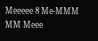Meeeee 8 Me-MMM MM Meee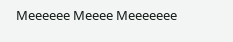Meeeeee Meeee Meeeeeee